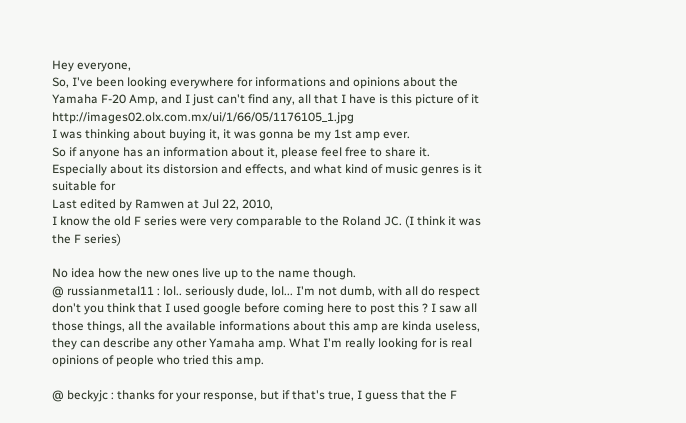Hey everyone,
So, I've been looking everywhere for informations and opinions about the Yamaha F-20 Amp, and I just can't find any, all that I have is this picture of it http://images02.olx.com.mx/ui/1/66/05/1176105_1.jpg
I was thinking about buying it, it was gonna be my 1st amp ever.
So if anyone has an information about it, please feel free to share it.
Especially about its distorsion and effects, and what kind of music genres is it suitable for
Last edited by Ramwen at Jul 22, 2010,
I know the old F series were very comparable to the Roland JC. (I think it was the F series)

No idea how the new ones live up to the name though.
@ russianmetal11 : lol.. seriously dude, lol... I'm not dumb, with all do respect don't you think that I used google before coming here to post this ? I saw all those things, all the available informations about this amp are kinda useless, they can describe any other Yamaha amp. What I'm really looking for is real opinions of people who tried this amp.

@ beckyjc : thanks for your response, but if that's true, I guess that the F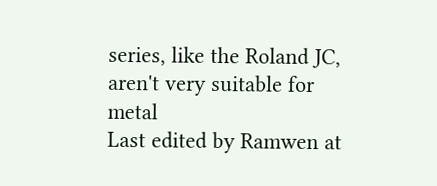series, like the Roland JC, aren't very suitable for metal
Last edited by Ramwen at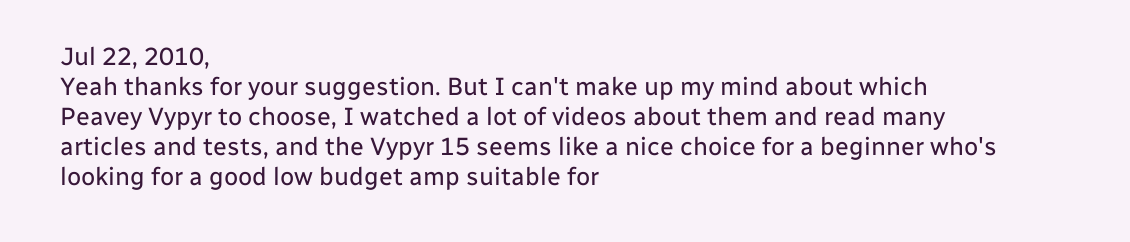Jul 22, 2010,
Yeah thanks for your suggestion. But I can't make up my mind about which Peavey Vypyr to choose, I watched a lot of videos about them and read many articles and tests, and the Vypyr 15 seems like a nice choice for a beginner who's looking for a good low budget amp suitable for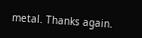metal. Thanks again.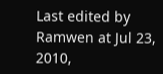Last edited by Ramwen at Jul 23, 2010,